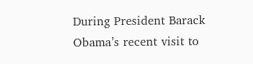During President Barack Obama’s recent visit to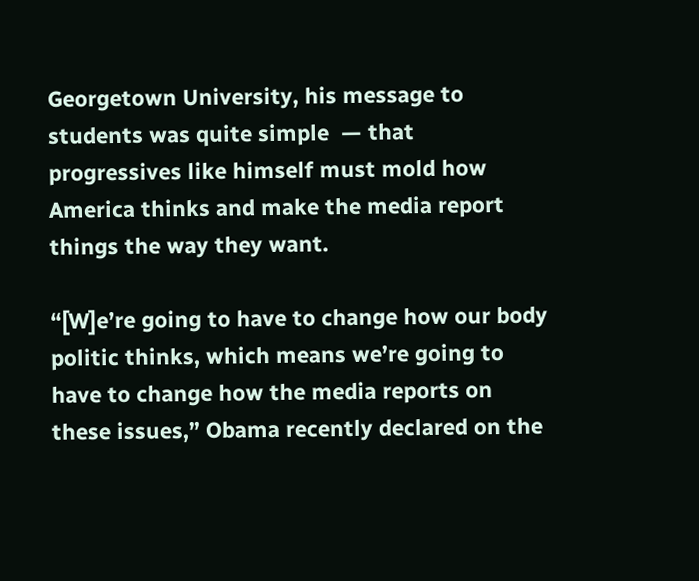Georgetown University, his message to students was quite simple  — that progressives like himself must mold how America thinks and make the media report things the way they want.

“[W]e’re going to have to change how our body politic thinks, which means we’re going to have to change how the media reports on these issues,” Obama recently declared on the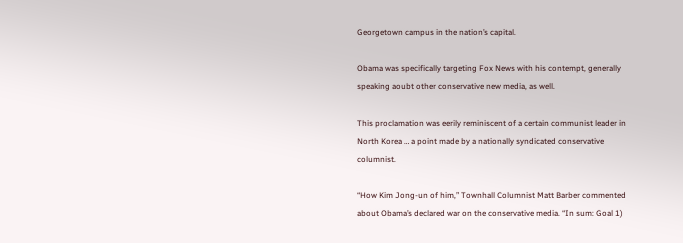Georgetown campus in the nation’s capital.

Obama was specifically targeting Fox News with his contempt, generally speaking aoubt other conservative new media, as well.

This proclamation was eerily reminiscent of a certain communist leader in North Korea … a point made by a nationally syndicated conservative columnist.

“How Kim Jong-un of him,” Townhall Columnist Matt Barber commented about Obama’s declared war on the conservative media. “In sum: Goal 1)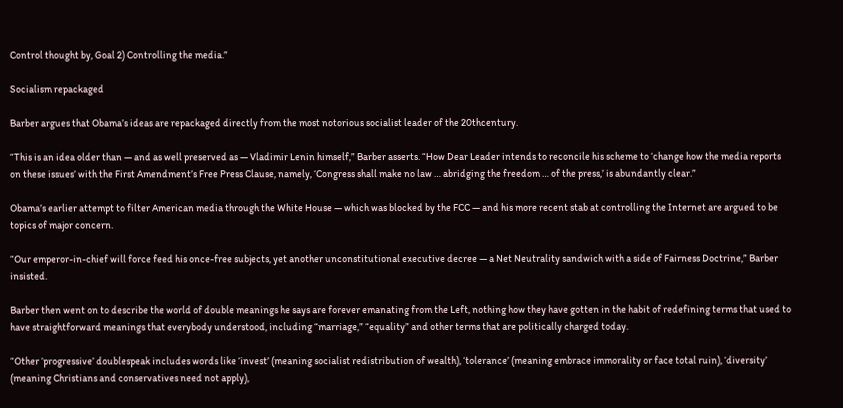Control thought by, Goal 2) Controlling the media.”

Socialism repackaged

Barber argues that Obama’s ideas are repackaged directly from the most notorious socialist leader of the 20thcentury.

“This is an idea older than — and as well preserved as — Vladimir Lenin himself,” Barber asserts. “How Dear Leader intends to reconcile his scheme to ‘change how the media reports on these issues’ with the First Amendment’s Free Press Clause, namely, ‘Congress shall make no law … abridging the freedom … of the press,’ is abundantly clear.”

Obama’s earlier attempt to filter American media through the White House — which was blocked by the FCC — and his more recent stab at controlling the Internet are argued to be topics of major concern.

“Our emperor-in-chief will force feed his once-free subjects, yet another unconstitutional executive decree — a Net Neutrality sandwich with a side of Fairness Doctrine,” Barber insisted.

Barber then went on to describe the world of double meanings he says are forever emanating from the Left, nothing how they have gotten in the habit of redefining terms that used to have straightforward meanings that everybody understood, including “marriage,” “equality” and other terms that are politically charged today.

“Other ‘progressive’ doublespeak includes words like ‘invest’ (meaning socialist redistribution of wealth), ‘tolerance’ (meaning embrace immorality or face total ruin), ‘diversity’ (meaning Christians and conservatives need not apply),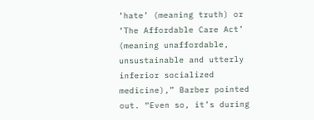‘hate’ (meaning truth) or ‘The Affordable Care Act’ (meaning unaffordable, unsustainable and utterly inferior socialized medicine),” Barber pointed out. “Even so, it’s during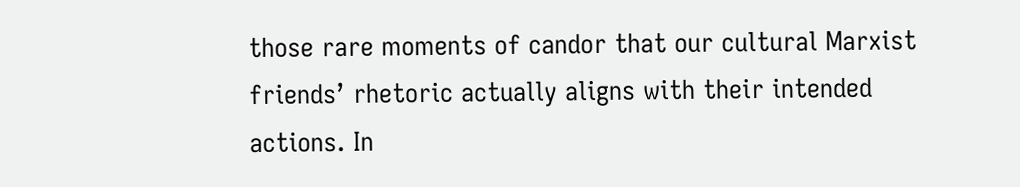those rare moments of candor that our cultural Marxist friends’ rhetoric actually aligns with their intended actions. In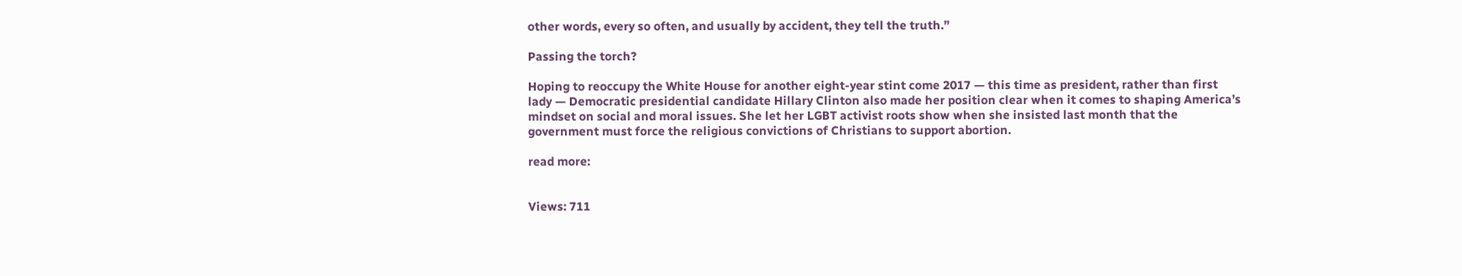other words, every so often, and usually by accident, they tell the truth.”

Passing the torch?

Hoping to reoccupy the White House for another eight-year stint come 2017 — this time as president, rather than first lady — Democratic presidential candidate Hillary Clinton also made her position clear when it comes to shaping America’s mindset on social and moral issues. She let her LGBT activist roots show when she insisted last month that the government must force the religious convictions of Christians to support abortion.

read more:


Views: 711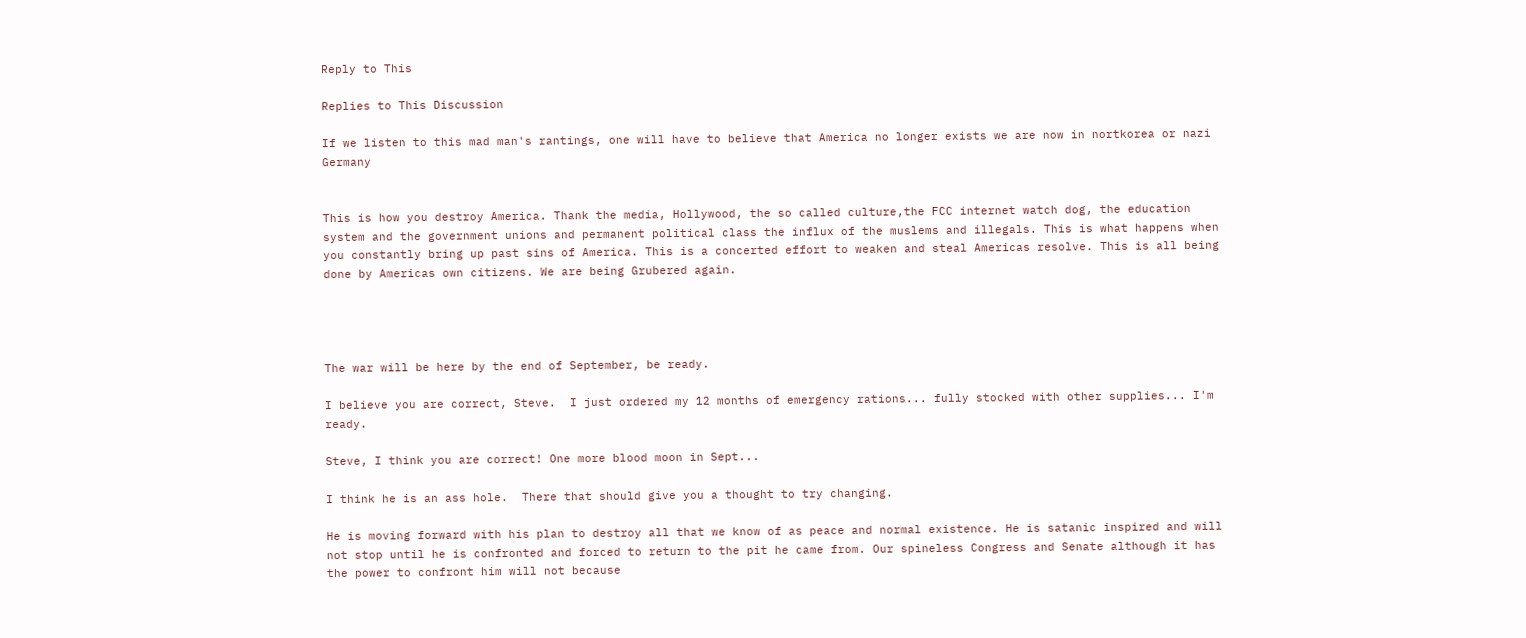Reply to This

Replies to This Discussion

If we listen to this mad man's rantings, one will have to believe that America no longer exists we are now in nortkorea or nazi Germany


This is how you destroy America. Thank the media, Hollywood, the so called culture,the FCC internet watch dog, the education system and the government unions and permanent political class the influx of the muslems and illegals. This is what happens when you constantly bring up past sins of America. This is a concerted effort to weaken and steal Americas resolve. This is all being done by Americas own citizens. We are being Grubered again.




The war will be here by the end of September, be ready.

I believe you are correct, Steve.  I just ordered my 12 months of emergency rations... fully stocked with other supplies... I'm ready.

Steve, I think you are correct! One more blood moon in Sept...

I think he is an ass hole.  There that should give you a thought to try changing.

He is moving forward with his plan to destroy all that we know of as peace and normal existence. He is satanic inspired and will not stop until he is confronted and forced to return to the pit he came from. Our spineless Congress and Senate although it has the power to confront him will not because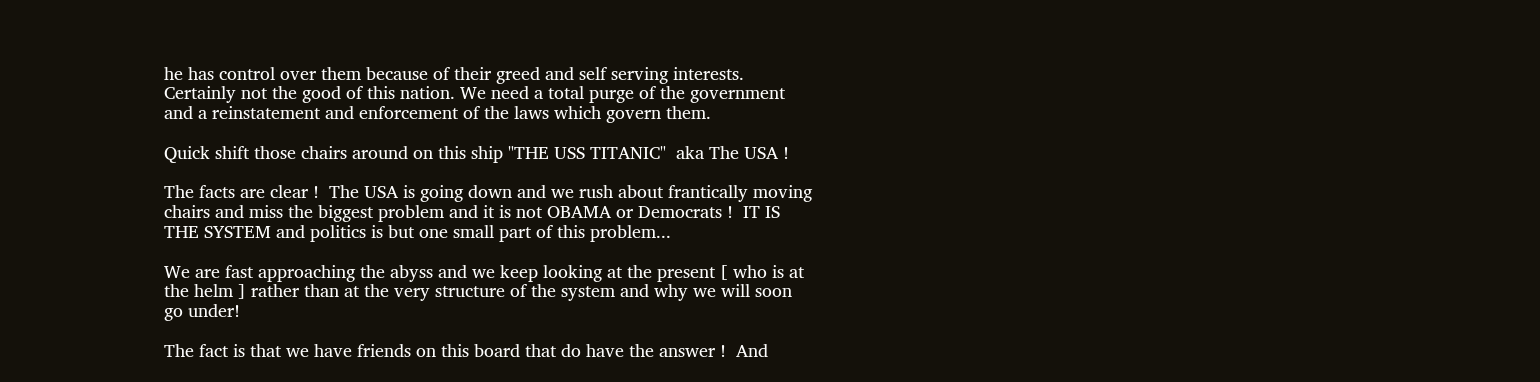he has control over them because of their greed and self serving interests. Certainly not the good of this nation. We need a total purge of the government and a reinstatement and enforcement of the laws which govern them.

Quick shift those chairs around on this ship "THE USS TITANIC"  aka The USA !

The facts are clear !  The USA is going down and we rush about frantically moving chairs and miss the biggest problem and it is not OBAMA or Democrats !  IT IS THE SYSTEM and politics is but one small part of this problem...

We are fast approaching the abyss and we keep looking at the present [ who is at the helm ] rather than at the very structure of the system and why we will soon go under!

The fact is that we have friends on this board that do have the answer !  And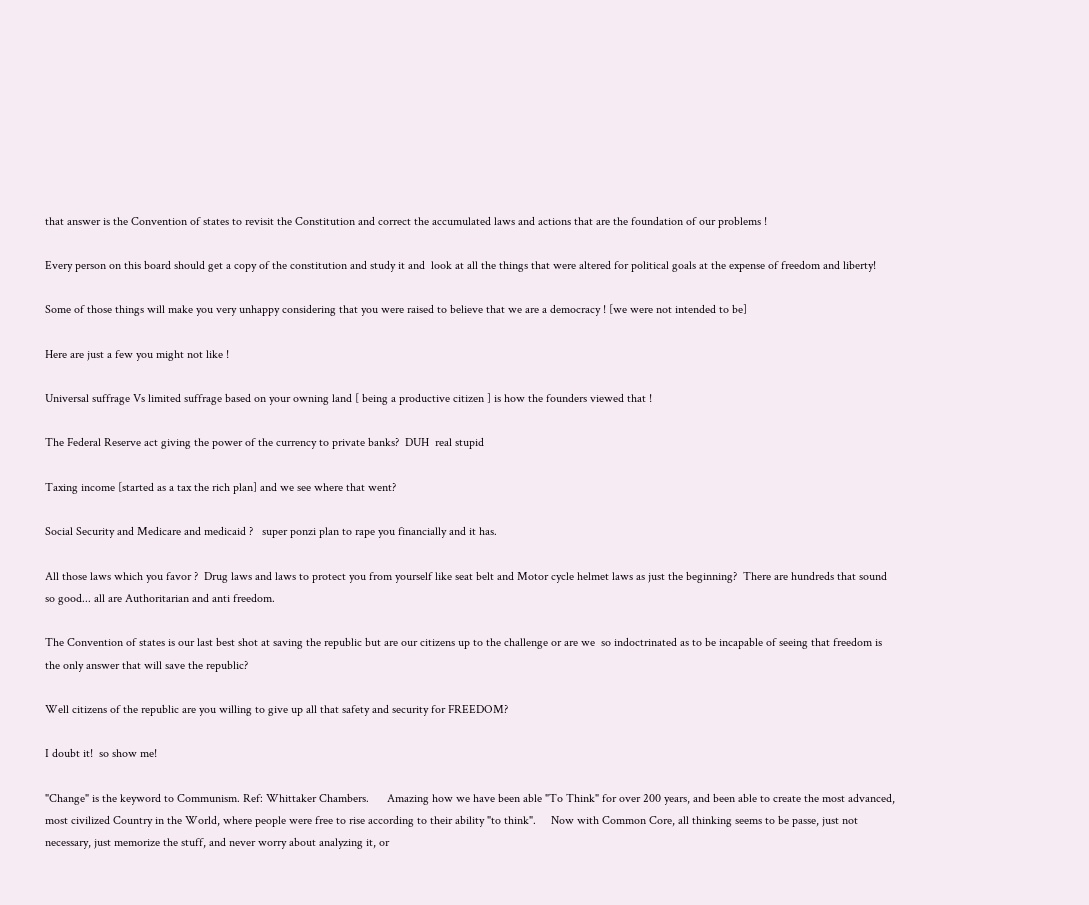that answer is the Convention of states to revisit the Constitution and correct the accumulated laws and actions that are the foundation of our problems !

Every person on this board should get a copy of the constitution and study it and  look at all the things that were altered for political goals at the expense of freedom and liberty!

Some of those things will make you very unhappy considering that you were raised to believe that we are a democracy ! [we were not intended to be]

Here are just a few you might not like !

Universal suffrage Vs limited suffrage based on your owning land [ being a productive citizen ] is how the founders viewed that !

The Federal Reserve act giving the power of the currency to private banks?  DUH  real stupid

Taxing income [started as a tax the rich plan] and we see where that went?

Social Security and Medicare and medicaid ?   super ponzi plan to rape you financially and it has.

All those laws which you favor ?  Drug laws and laws to protect you from yourself like seat belt and Motor cycle helmet laws as just the beginning?  There are hundreds that sound so good... all are Authoritarian and anti freedom.

The Convention of states is our last best shot at saving the republic but are our citizens up to the challenge or are we  so indoctrinated as to be incapable of seeing that freedom is the only answer that will save the republic?

Well citizens of the republic are you willing to give up all that safety and security for FREEDOM?

I doubt it!  so show me!

"Change" is the keyword to Communism. Ref: Whittaker Chambers.      Amazing how we have been able "To Think" for over 200 years, and been able to create the most advanced, most civilized Country in the World, where people were free to rise according to their ability "to think".     Now with Common Core, all thinking seems to be passe, just not necessary, just memorize the stuff, and never worry about analyzing it, or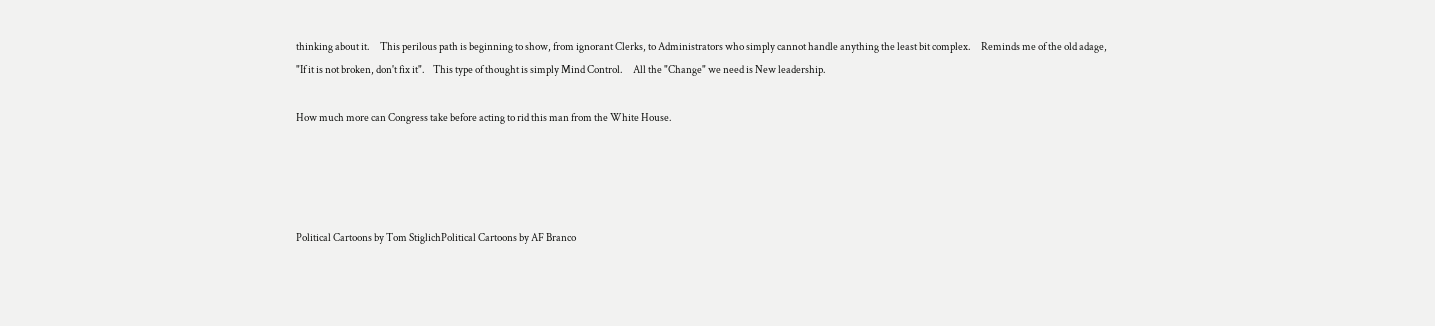thinking about it.     This perilous path is beginning to show, from ignorant Clerks, to Administrators who simply cannot handle anything the least bit complex.     Reminds me of the old adage, "If it is not broken, don't fix it".    This type of thought is simply Mind Control.     All the "Change" we need is New leadership.

How much more can Congress take before acting to rid this man from the White House.




Political Cartoons by Tom StiglichPolitical Cartoons by AF Branco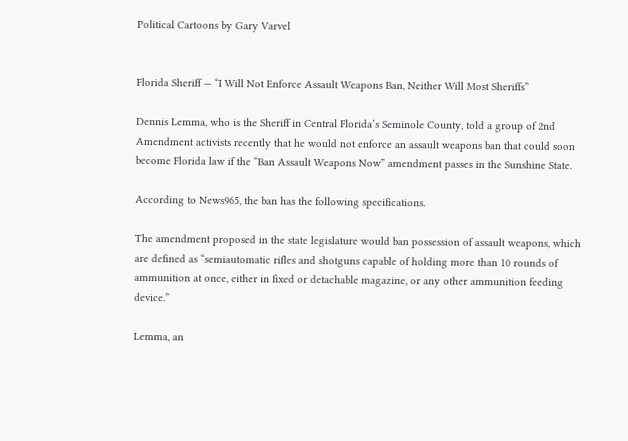Political Cartoons by Gary Varvel


Florida Sheriff — “I Will Not Enforce Assault Weapons Ban, Neither Will Most Sheriffs”

Dennis Lemma, who is the Sheriff in Central Florida’s Seminole County, told a group of 2nd Amendment activists recently that he would not enforce an assault weapons ban that could soon become Florida law if the “Ban Assault Weapons Now” amendment passes in the Sunshine State.

According to News965, the ban has the following specifications.

The amendment proposed in the state legislature would ban possession of assault weapons, which are defined as “semiautomatic rifles and shotguns capable of holding more than 10 rounds of ammunition at once, either in fixed or detachable magazine, or any other ammunition feeding device.”

Lemma, an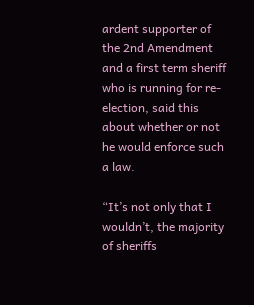ardent supporter of the 2nd Amendment and a first term sheriff who is running for re-election, said this about whether or not he would enforce such a law.

“It’s not only that I wouldn’t, the majority of sheriffs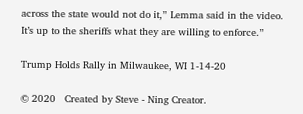across the state would not do it,” Lemma said in the video. It’s up to the sheriffs what they are willing to enforce.”

Trump Holds Rally in Milwaukee, WI 1-14-20

© 2020   Created by Steve - Ning Creator.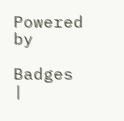Powered by

Badges  |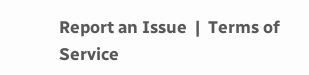Report an Issue  |  Terms of Service